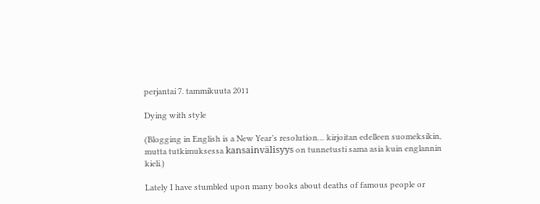perjantai 7. tammikuuta 2011

Dying with style

(Blogging in English is a New Year’s resolution… kirjoitan edelleen suomeksikin, mutta tutkimuksessa kansainvälisyys on tunnetusti sama asia kuin englannin kieli.)

Lately I have stumbled upon many books about deaths of famous people or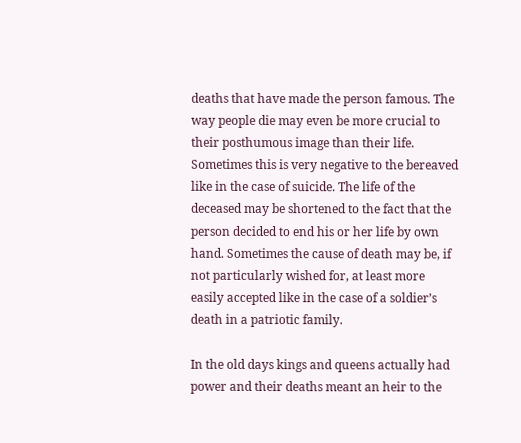deaths that have made the person famous. The way people die may even be more crucial to their posthumous image than their life. Sometimes this is very negative to the bereaved like in the case of suicide. The life of the deceased may be shortened to the fact that the person decided to end his or her life by own hand. Sometimes the cause of death may be, if not particularly wished for, at least more easily accepted like in the case of a soldier’s death in a patriotic family.

In the old days kings and queens actually had power and their deaths meant an heir to the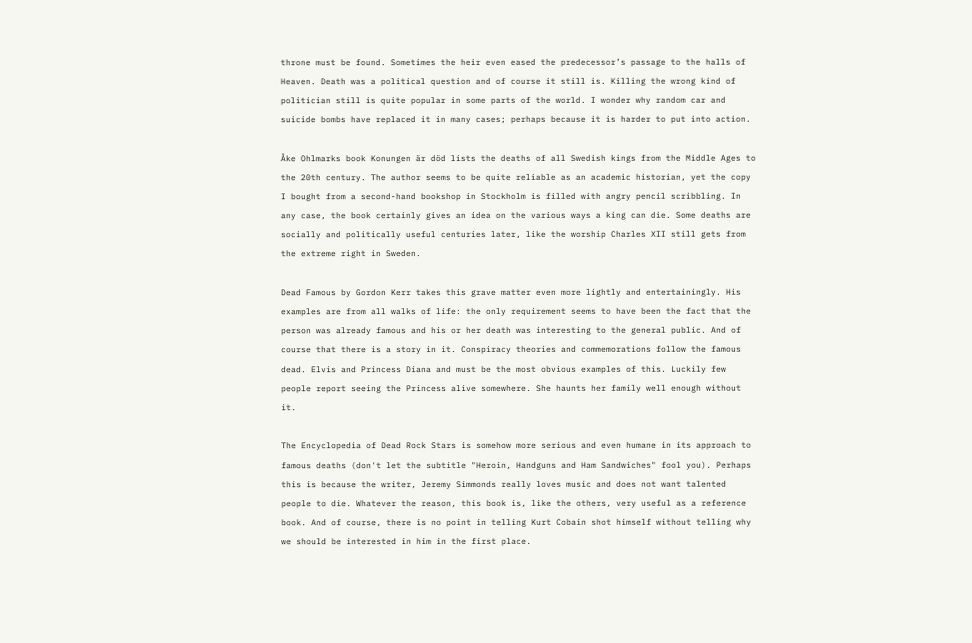throne must be found. Sometimes the heir even eased the predecessor’s passage to the halls of Heaven. Death was a political question and of course it still is. Killing the wrong kind of politician still is quite popular in some parts of the world. I wonder why random car and suicide bombs have replaced it in many cases; perhaps because it is harder to put into action.

Åke Ohlmarks book Konungen är död lists the deaths of all Swedish kings from the Middle Ages to the 20th century. The author seems to be quite reliable as an academic historian, yet the copy I bought from a second-hand bookshop in Stockholm is filled with angry pencil scribbling. In any case, the book certainly gives an idea on the various ways a king can die. Some deaths are socially and politically useful centuries later, like the worship Charles XII still gets from the extreme right in Sweden.

Dead Famous by Gordon Kerr takes this grave matter even more lightly and entertainingly. His examples are from all walks of life: the only requirement seems to have been the fact that the person was already famous and his or her death was interesting to the general public. And of course that there is a story in it. Conspiracy theories and commemorations follow the famous dead. Elvis and Princess Diana and must be the most obvious examples of this. Luckily few people report seeing the Princess alive somewhere. She haunts her family well enough without it.

The Encyclopedia of Dead Rock Stars is somehow more serious and even humane in its approach to famous deaths (don't let the subtitle "Heroin, Handguns and Ham Sandwiches" fool you). Perhaps this is because the writer, Jeremy Simmonds really loves music and does not want talented people to die. Whatever the reason, this book is, like the others, very useful as a reference book. And of course, there is no point in telling Kurt Cobain shot himself without telling why we should be interested in him in the first place.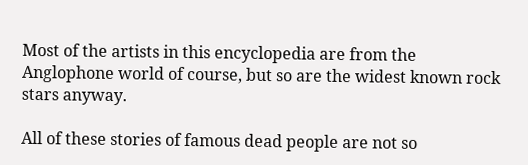Most of the artists in this encyclopedia are from the Anglophone world of course, but so are the widest known rock stars anyway.

All of these stories of famous dead people are not so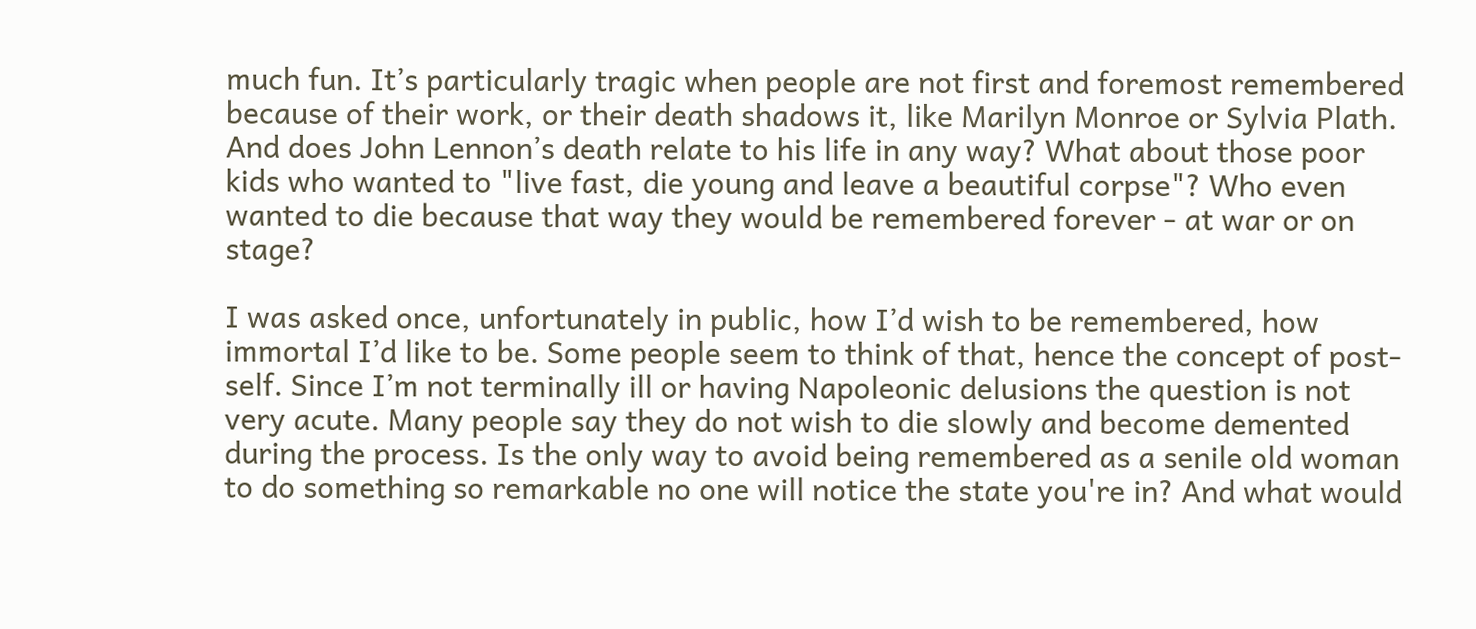much fun. It’s particularly tragic when people are not first and foremost remembered because of their work, or their death shadows it, like Marilyn Monroe or Sylvia Plath. And does John Lennon’s death relate to his life in any way? What about those poor kids who wanted to "live fast, die young and leave a beautiful corpse"? Who even wanted to die because that way they would be remembered forever - at war or on stage?

I was asked once, unfortunately in public, how I’d wish to be remembered, how immortal I’d like to be. Some people seem to think of that, hence the concept of post-self. Since I’m not terminally ill or having Napoleonic delusions the question is not very acute. Many people say they do not wish to die slowly and become demented during the process. Is the only way to avoid being remembered as a senile old woman to do something so remarkable no one will notice the state you're in? And what would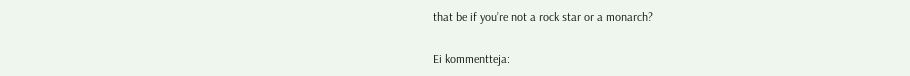that be if you’re not a rock star or a monarch?

Ei kommentteja: